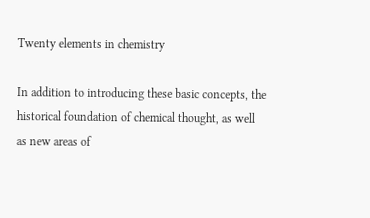Twenty elements in chemistry

In addition to introducing these basic concepts, the historical foundation of chemical thought, as well as new areas of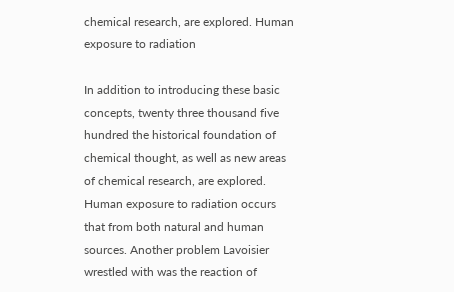chemical research, are explored. Human exposure to radiation

In addition to introducing these basic concepts, twenty three thousand five hundred the historical foundation of chemical thought, as well as new areas of chemical research, are explored. Human exposure to radiation occurs that from both natural and human sources. Another problem Lavoisier wrestled with was the reaction of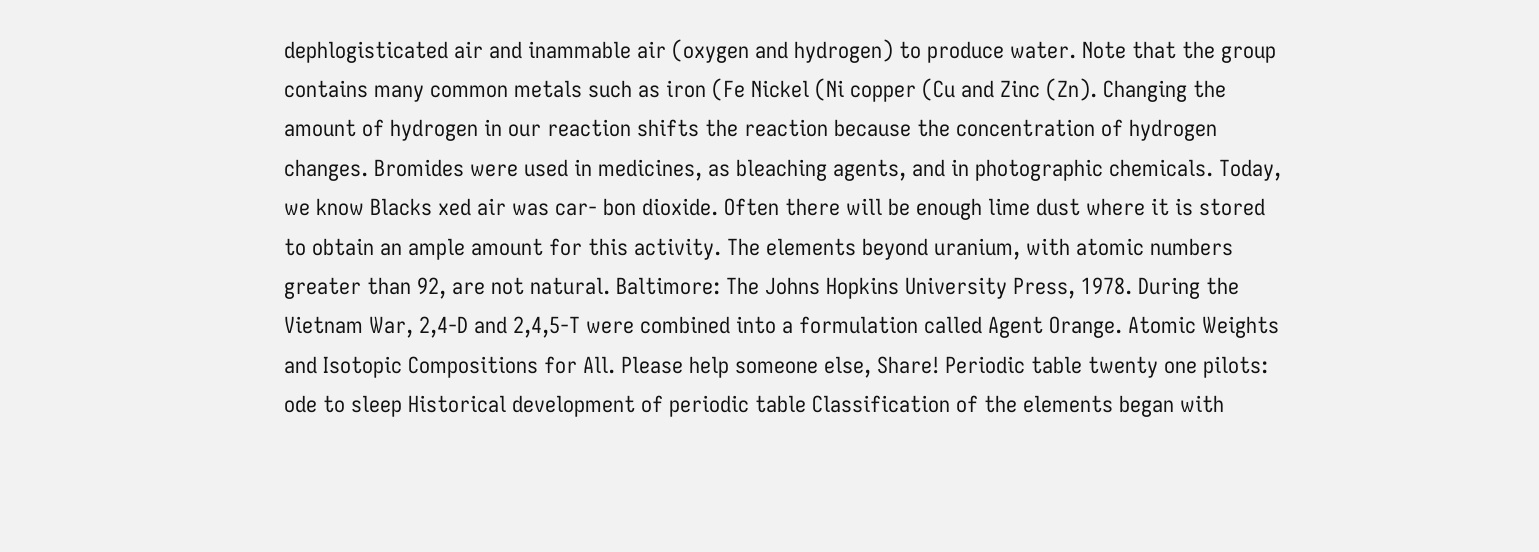dephlogisticated air and inammable air (oxygen and hydrogen) to produce water. Note that the group contains many common metals such as iron (Fe Nickel (Ni copper (Cu and Zinc (Zn). Changing the amount of hydrogen in our reaction shifts the reaction because the concentration of hydrogen changes. Bromides were used in medicines, as bleaching agents, and in photographic chemicals. Today, we know Blacks xed air was car- bon dioxide. Often there will be enough lime dust where it is stored to obtain an ample amount for this activity. The elements beyond uranium, with atomic numbers greater than 92, are not natural. Baltimore: The Johns Hopkins University Press, 1978. During the Vietnam War, 2,4-D and 2,4,5-T were combined into a formulation called Agent Orange. Atomic Weights and Isotopic Compositions for All. Please help someone else, Share! Periodic table twenty one pilots: ode to sleep Historical development of periodic table Classification of the elements began with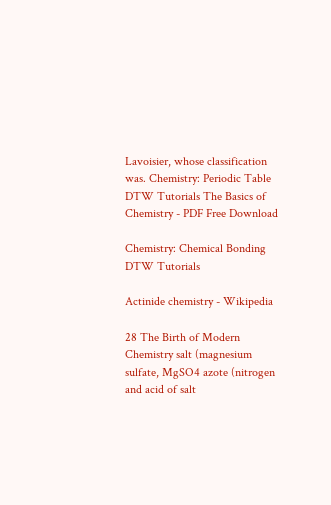Lavoisier, whose classification was. Chemistry: Periodic Table DTW Tutorials The Basics of Chemistry - PDF Free Download

Chemistry: Chemical Bonding DTW Tutorials

Actinide chemistry - Wikipedia

28 The Birth of Modern Chemistry salt (magnesium sulfate, MgSO4 azote (nitrogen and acid of salt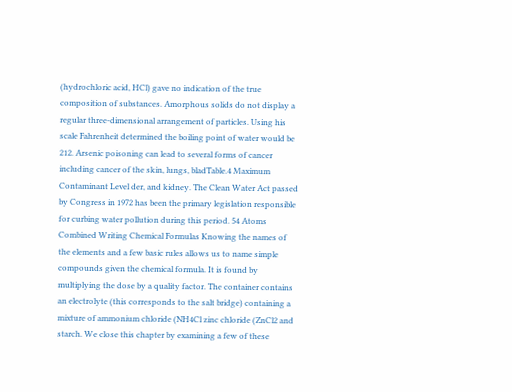(hydrochloric acid, HCl) gave no indication of the true composition of substances. Amorphous solids do not display a regular three-dimensional arrangement of particles. Using his scale Fahrenheit determined the boiling point of water would be 212. Arsenic poisoning can lead to several forms of cancer including cancer of the skin, lungs, bladTable.4 Maximum Contaminant Level der, and kidney. The Clean Water Act passed by Congress in 1972 has been the primary legislation responsible for curbing water pollution during this period. 54 Atoms Combined Writing Chemical Formulas Knowing the names of the elements and a few basic rules allows us to name simple compounds given the chemical formula. It is found by multiplying the dose by a quality factor. The container contains an electrolyte (this corresponds to the salt bridge) containing a mixture of ammonium chloride (NH4Cl zinc chloride (ZnCl2 and starch. We close this chapter by examining a few of these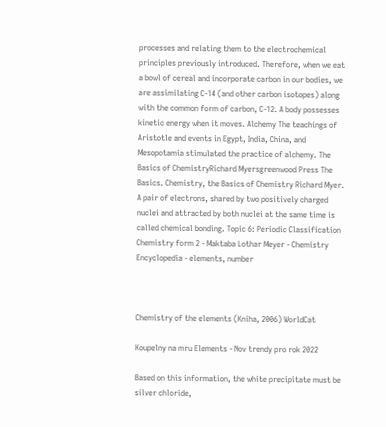processes and relating them to the electrochemical principles previously introduced. Therefore, when we eat a bowl of cereal and incorporate carbon in our bodies, we are assimilating C-14 (and other carbon isotopes) along with the common form of carbon, C-12. A body possesses kinetic energy when it moves. Alchemy The teachings of Aristotle and events in Egypt, India, China, and Mesopotamia stimulated the practice of alchemy. The Basics of ChemistryRichard Myersgreenwood Press The Basics. Chemistry, the Basics of Chemistry Richard Myer. A pair of electrons, shared by two positively charged nuclei and attracted by both nuclei at the same time is called chemical bonding. Topic 6: Periodic Classification Chemistry form 2 - Maktaba Lothar Meyer - Chemistry Encyclopedia - elements, number



Chemistry of the elements (Kniha, 2006) WorldCat

Koupelny na mru Elements - Nov trendy pro rok 2022

Based on this information, the white precipitate must be silver chloride,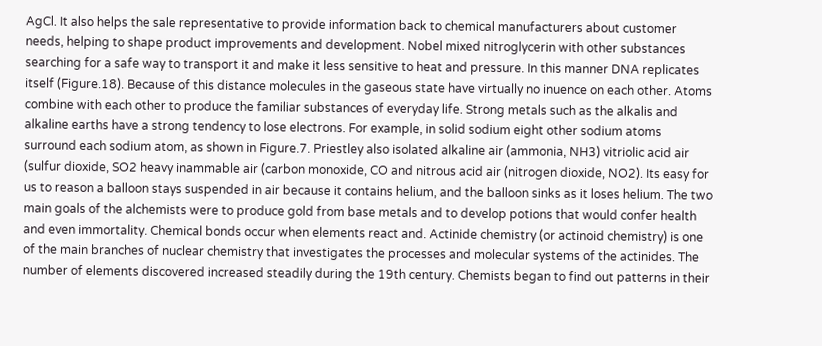AgCl. It also helps the sale representative to provide information back to chemical manufacturers about customer needs, helping to shape product improvements and development. Nobel mixed nitroglycerin with other substances searching for a safe way to transport it and make it less sensitive to heat and pressure. In this manner DNA replicates itself (Figure.18). Because of this distance molecules in the gaseous state have virtually no inuence on each other. Atoms combine with each other to produce the familiar substances of everyday life. Strong metals such as the alkalis and alkaline earths have a strong tendency to lose electrons. For example, in solid sodium eight other sodium atoms surround each sodium atom, as shown in Figure.7. Priestley also isolated alkaline air (ammonia, NH3) vitriolic acid air (sulfur dioxide, SO2 heavy inammable air (carbon monoxide, CO and nitrous acid air (nitrogen dioxide, NO2). Its easy for us to reason a balloon stays suspended in air because it contains helium, and the balloon sinks as it loses helium. The two main goals of the alchemists were to produce gold from base metals and to develop potions that would confer health and even immortality. Chemical bonds occur when elements react and. Actinide chemistry (or actinoid chemistry) is one of the main branches of nuclear chemistry that investigates the processes and molecular systems of the actinides. The number of elements discovered increased steadily during the 19th century. Chemists began to find out patterns in their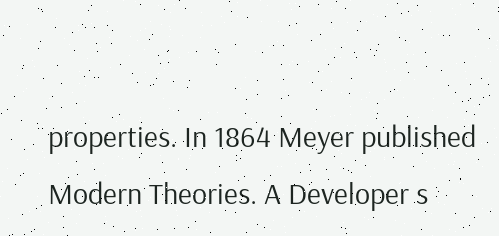properties. In 1864 Meyer published Modern Theories. A Developer s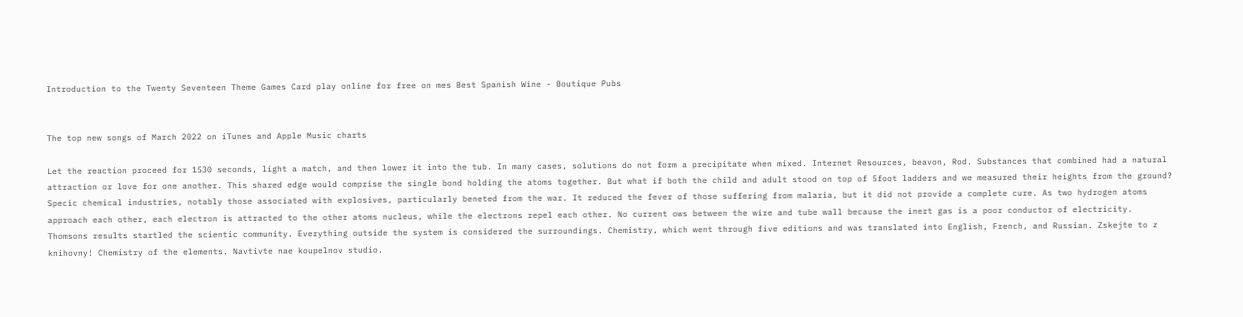Introduction to the Twenty Seventeen Theme Games Card play online for free on mes Best Spanish Wine - Boutique Pubs


The top new songs of March 2022 on iTunes and Apple Music charts

Let the reaction proceed for 1530 seconds, light a match, and then lower it into the tub. In many cases, solutions do not form a precipitate when mixed. Internet Resources, beavon, Rod. Substances that combined had a natural attraction or love for one another. This shared edge would comprise the single bond holding the atoms together. But what if both the child and adult stood on top of 5foot ladders and we measured their heights from the ground? Specic chemical industries, notably those associated with explosives, particularly beneted from the war. It reduced the fever of those suffering from malaria, but it did not provide a complete cure. As two hydrogen atoms approach each other, each electron is attracted to the other atoms nucleus, while the electrons repel each other. No current ows between the wire and tube wall because the inert gas is a poor conductor of electricity. Thomsons results startled the scientic community. Everything outside the system is considered the surroundings. Chemistry, which went through five editions and was translated into English, French, and Russian. Zskejte to z knihovny! Chemistry of the elements. Navtivte nae koupelnov studio.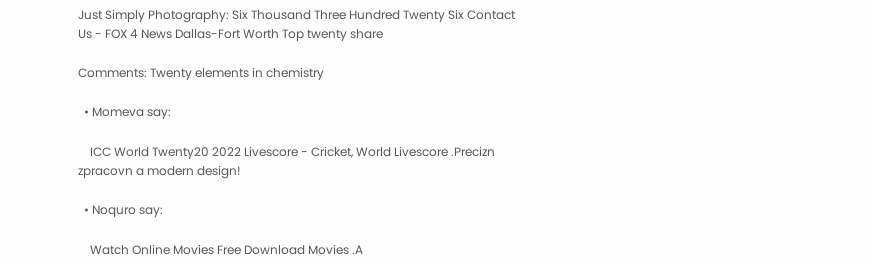Just Simply Photography: Six Thousand Three Hundred Twenty Six Contact Us - FOX 4 News Dallas-Fort Worth Top twenty share

Comments: Twenty elements in chemistry

  • Momeva say:

    ICC World Twenty20 2022 Livescore - Cricket, World Livescore .Precizn zpracovn a modern design!

  • Noquro say:

    Watch Online Movies Free Download Movies .A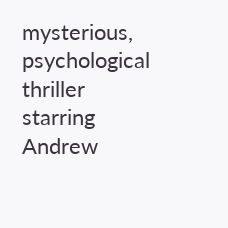mysterious, psychological thriller starring Andrew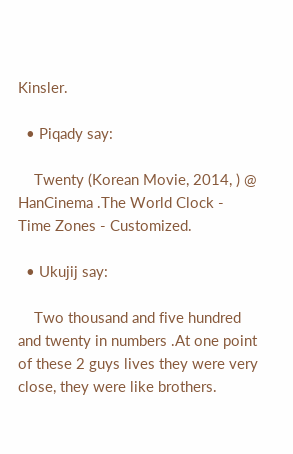Kinsler.

  • Piqady say:

    Twenty (Korean Movie, 2014, ) @ HanCinema .The World Clock - Time Zones - Customized.

  • Ukujij say:

    Two thousand and five hundred and twenty in numbers .At one point of these 2 guys lives they were very close, they were like brothers.